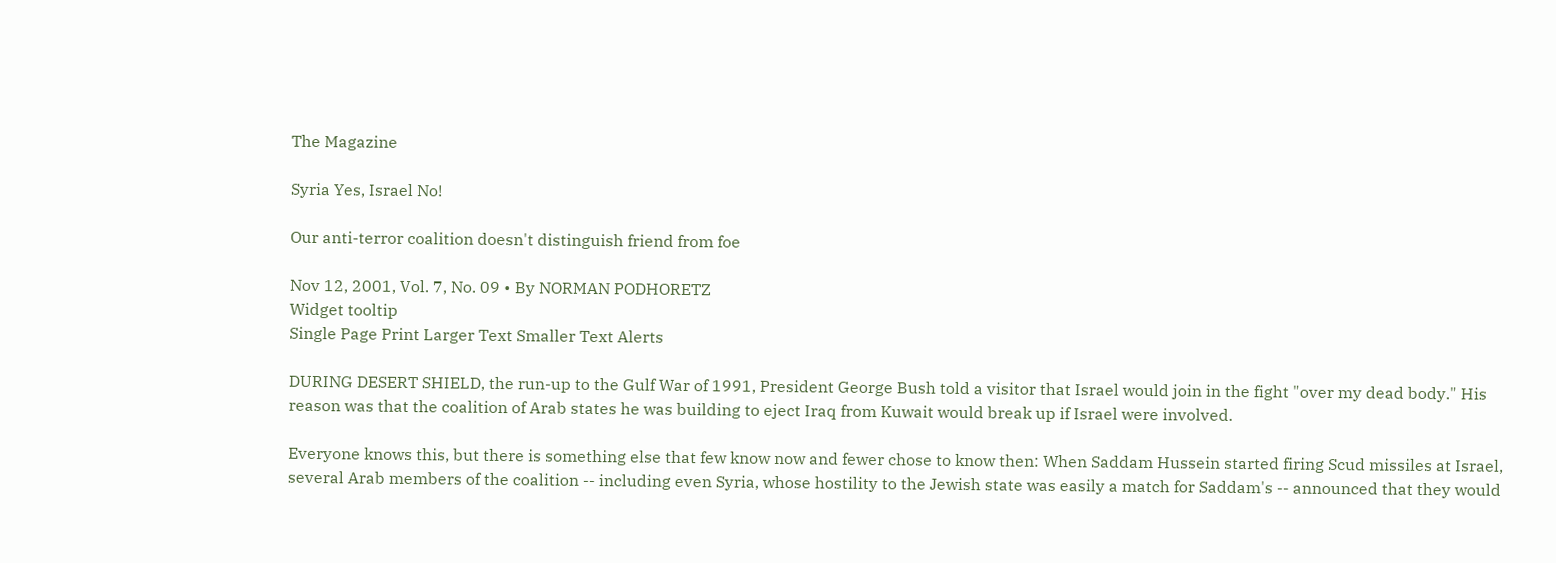The Magazine

Syria Yes, Israel No!

Our anti-terror coalition doesn't distinguish friend from foe

Nov 12, 2001, Vol. 7, No. 09 • By NORMAN PODHORETZ
Widget tooltip
Single Page Print Larger Text Smaller Text Alerts

DURING DESERT SHIELD, the run-up to the Gulf War of 1991, President George Bush told a visitor that Israel would join in the fight "over my dead body." His reason was that the coalition of Arab states he was building to eject Iraq from Kuwait would break up if Israel were involved.

Everyone knows this, but there is something else that few know now and fewer chose to know then: When Saddam Hussein started firing Scud missiles at Israel, several Arab members of the coalition -- including even Syria, whose hostility to the Jewish state was easily a match for Saddam's -- announced that they would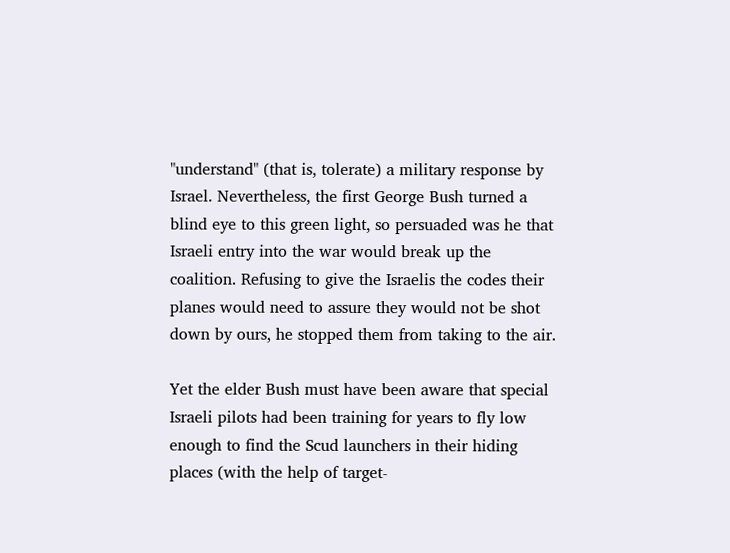"understand" (that is, tolerate) a military response by Israel. Nevertheless, the first George Bush turned a blind eye to this green light, so persuaded was he that Israeli entry into the war would break up the coalition. Refusing to give the Israelis the codes their planes would need to assure they would not be shot down by ours, he stopped them from taking to the air.

Yet the elder Bush must have been aware that special Israeli pilots had been training for years to fly low enough to find the Scud launchers in their hiding places (with the help of target-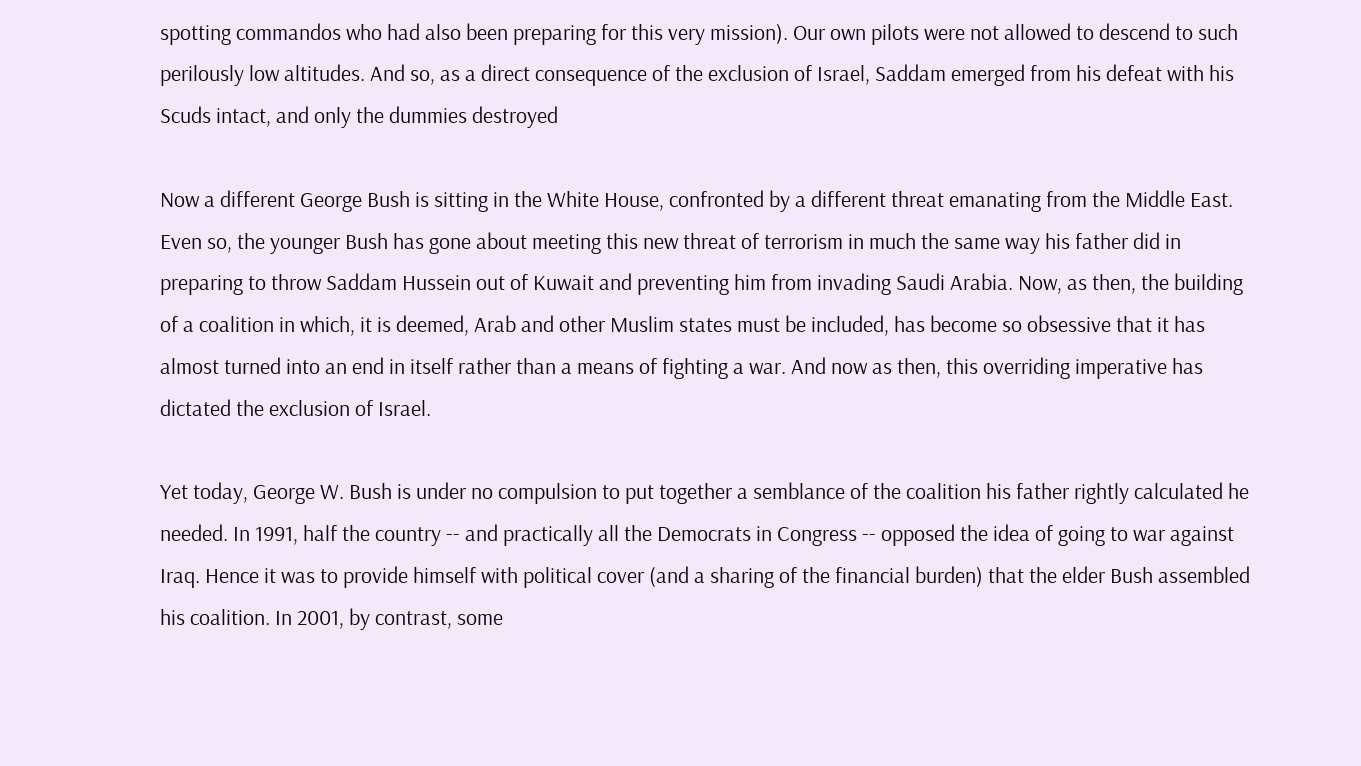spotting commandos who had also been preparing for this very mission). Our own pilots were not allowed to descend to such perilously low altitudes. And so, as a direct consequence of the exclusion of Israel, Saddam emerged from his defeat with his Scuds intact, and only the dummies destroyed

Now a different George Bush is sitting in the White House, confronted by a different threat emanating from the Middle East. Even so, the younger Bush has gone about meeting this new threat of terrorism in much the same way his father did in preparing to throw Saddam Hussein out of Kuwait and preventing him from invading Saudi Arabia. Now, as then, the building of a coalition in which, it is deemed, Arab and other Muslim states must be included, has become so obsessive that it has almost turned into an end in itself rather than a means of fighting a war. And now as then, this overriding imperative has dictated the exclusion of Israel.

Yet today, George W. Bush is under no compulsion to put together a semblance of the coalition his father rightly calculated he needed. In 1991, half the country -- and practically all the Democrats in Congress -- opposed the idea of going to war against Iraq. Hence it was to provide himself with political cover (and a sharing of the financial burden) that the elder Bush assembled his coalition. In 2001, by contrast, some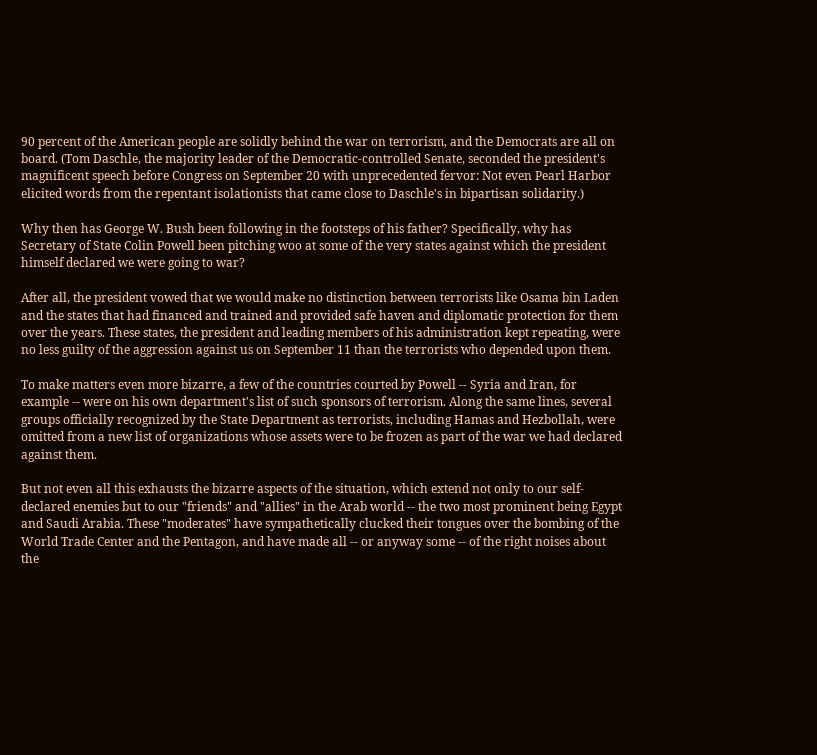90 percent of the American people are solidly behind the war on terrorism, and the Democrats are all on board. (Tom Daschle, the majority leader of the Democratic-controlled Senate, seconded the president's magnificent speech before Congress on September 20 with unprecedented fervor: Not even Pearl Harbor elicited words from the repentant isolationists that came close to Daschle's in bipartisan solidarity.)

Why then has George W. Bush been following in the footsteps of his father? Specifically, why has Secretary of State Colin Powell been pitching woo at some of the very states against which the president himself declared we were going to war?

After all, the president vowed that we would make no distinction between terrorists like Osama bin Laden and the states that had financed and trained and provided safe haven and diplomatic protection for them over the years. These states, the president and leading members of his administration kept repeating, were no less guilty of the aggression against us on September 11 than the terrorists who depended upon them.

To make matters even more bizarre, a few of the countries courted by Powell -- Syria and Iran, for example -- were on his own department's list of such sponsors of terrorism. Along the same lines, several groups officially recognized by the State Department as terrorists, including Hamas and Hezbollah, were omitted from a new list of organizations whose assets were to be frozen as part of the war we had declared against them.

But not even all this exhausts the bizarre aspects of the situation, which extend not only to our self-declared enemies but to our "friends" and "allies" in the Arab world -- the two most prominent being Egypt and Saudi Arabia. These "moderates" have sympathetically clucked their tongues over the bombing of the World Trade Center and the Pentagon, and have made all -- or anyway some -- of the right noises about the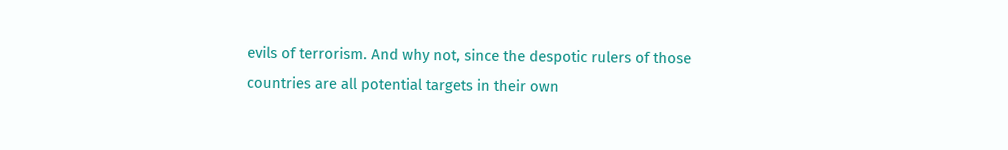evils of terrorism. And why not, since the despotic rulers of those countries are all potential targets in their own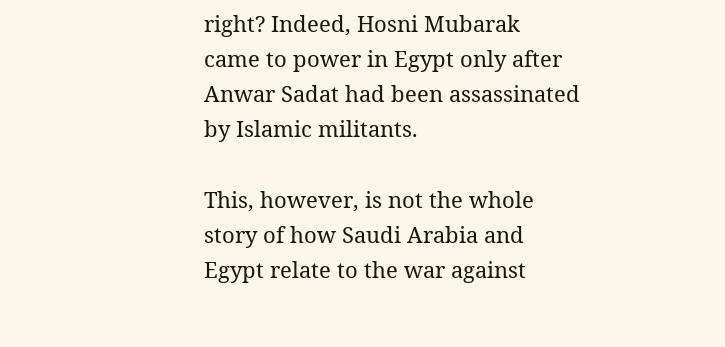right? Indeed, Hosni Mubarak came to power in Egypt only after Anwar Sadat had been assassinated by Islamic militants.

This, however, is not the whole story of how Saudi Arabia and Egypt relate to the war against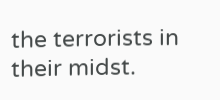the terrorists in their midst.